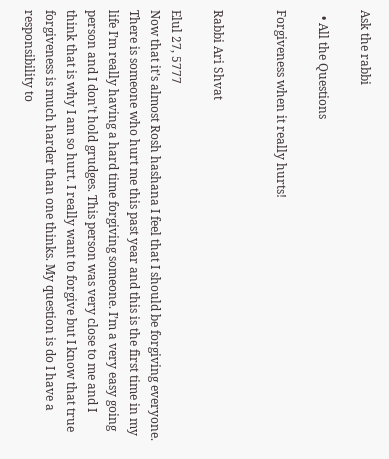Ask the rabbi

  • All the Questions

Forgiveness when it really hurts!


Rabbi Ari Shvat

Elul 27, 5777
Now that it’s almost Rosh hashana I feel that I should be forgiving everyone. There is someone who hurt me this past year and this is the first time in my life I’m really having a hard time forgiving someone. I’m a very easy going person and I don’t hold grudges. This person was very close to me and I think that is why I am so hurt. I really want to forgive but I know that true forgiveness is much harder than one thinks. My question is do I have a responsibility to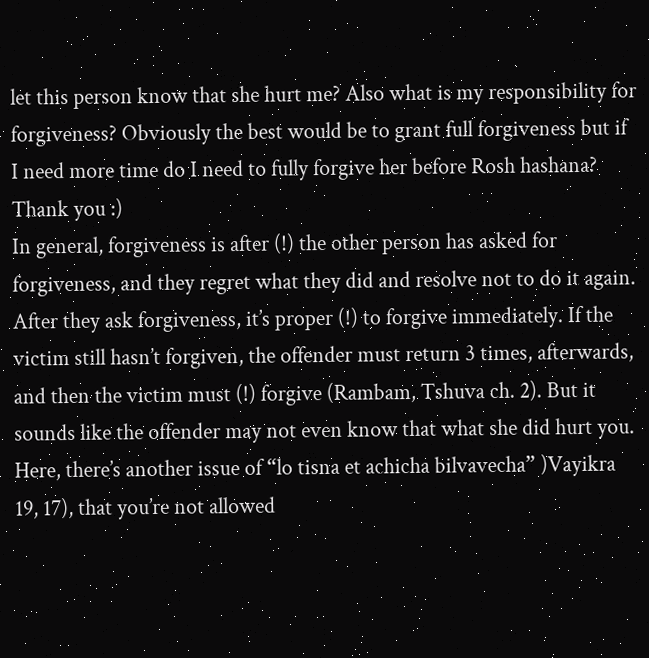let this person know that she hurt me? Also what is my responsibility for forgiveness? Obviously the best would be to grant full forgiveness but if I need more time do I need to fully forgive her before Rosh hashana? Thank you :)
In general, forgiveness is after (!) the other person has asked for forgiveness, and they regret what they did and resolve not to do it again. After they ask forgiveness, it’s proper (!) to forgive immediately. If the victim still hasn’t forgiven, the offender must return 3 times, afterwards, and then the victim must (!) forgive (Rambam, Tshuva ch. 2). But it sounds like the offender may not even know that what she did hurt you. Here, there’s another issue of “lo tisna et achicha bilvavecha” )Vayikra 19, 17), that you’re not allowed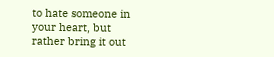to hate someone in your heart, but rather bring it out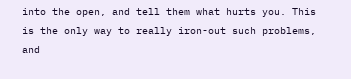into the open, and tell them what hurts you. This is the only way to really iron-out such problems, and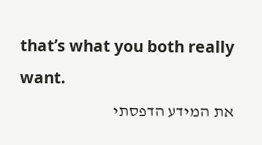that’s what you both really want.
את המידע הדפסתי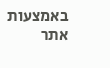באמצעות אתר